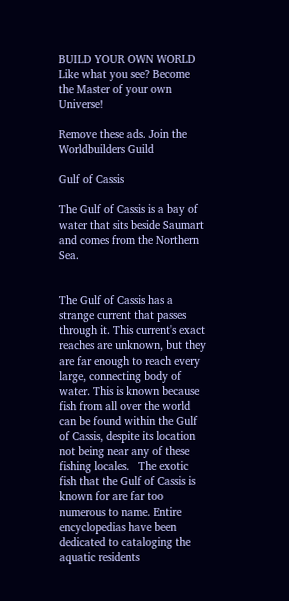BUILD YOUR OWN WORLD Like what you see? Become the Master of your own Universe!

Remove these ads. Join the Worldbuilders Guild

Gulf of Cassis

The Gulf of Cassis is a bay of water that sits beside Saumart and comes from the Northern Sea.


The Gulf of Cassis has a strange current that passes through it. This current's exact reaches are unknown, but they are far enough to reach every large, connecting body of water. This is known because fish from all over the world can be found within the Gulf of Cassis, despite its location not being near any of these fishing locales.   The exotic fish that the Gulf of Cassis is known for are far too numerous to name. Entire encyclopedias have been dedicated to cataloging the aquatic residents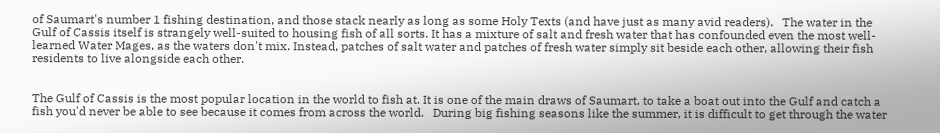of Saumart's number 1 fishing destination, and those stack nearly as long as some Holy Texts (and have just as many avid readers).   The water in the Gulf of Cassis itself is strangely well-suited to housing fish of all sorts. It has a mixture of salt and fresh water that has confounded even the most well-learned Water Mages, as the waters don't mix. Instead, patches of salt water and patches of fresh water simply sit beside each other, allowing their fish residents to live alongside each other.


The Gulf of Cassis is the most popular location in the world to fish at. It is one of the main draws of Saumart, to take a boat out into the Gulf and catch a fish you'd never be able to see because it comes from across the world.   During big fishing seasons like the summer, it is difficult to get through the water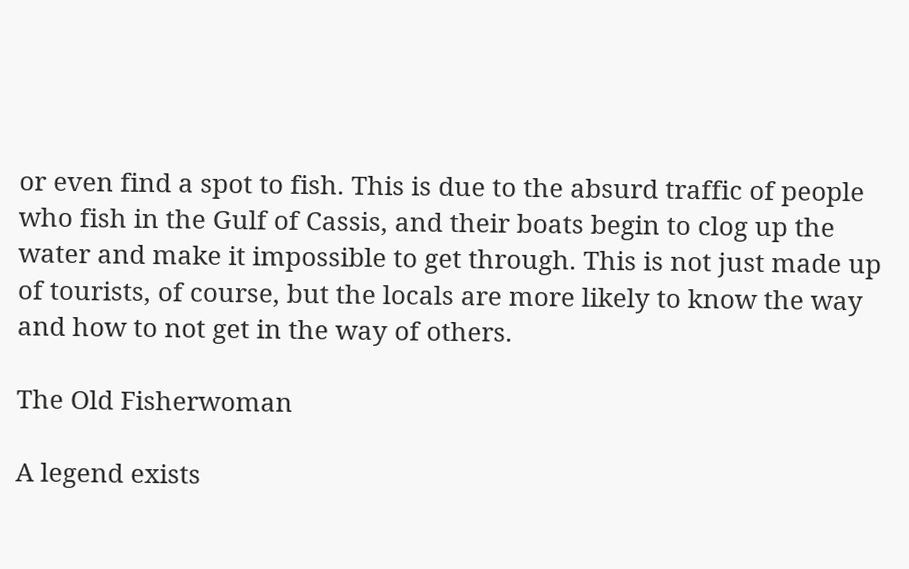or even find a spot to fish. This is due to the absurd traffic of people who fish in the Gulf of Cassis, and their boats begin to clog up the water and make it impossible to get through. This is not just made up of tourists, of course, but the locals are more likely to know the way and how to not get in the way of others.

The Old Fisherwoman

A legend exists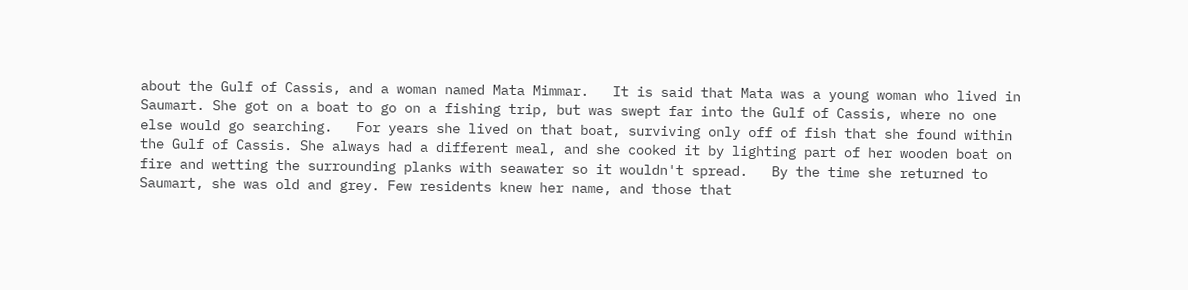about the Gulf of Cassis, and a woman named Mata Mimmar.   It is said that Mata was a young woman who lived in Saumart. She got on a boat to go on a fishing trip, but was swept far into the Gulf of Cassis, where no one else would go searching.   For years she lived on that boat, surviving only off of fish that she found within the Gulf of Cassis. She always had a different meal, and she cooked it by lighting part of her wooden boat on fire and wetting the surrounding planks with seawater so it wouldn't spread.   By the time she returned to Saumart, she was old and grey. Few residents knew her name, and those that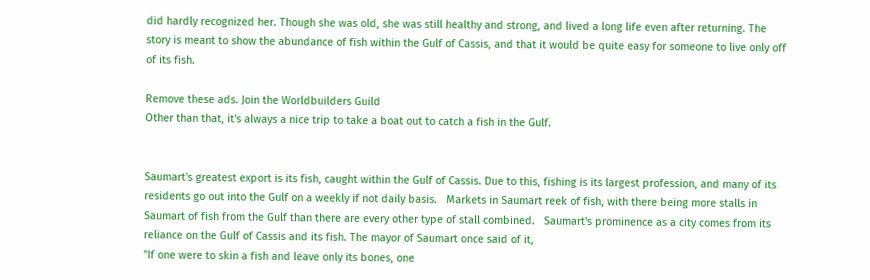did hardly recognized her. Though she was old, she was still healthy and strong, and lived a long life even after returning. The story is meant to show the abundance of fish within the Gulf of Cassis, and that it would be quite easy for someone to live only off of its fish.

Remove these ads. Join the Worldbuilders Guild
Other than that, it's always a nice trip to take a boat out to catch a fish in the Gulf.


Saumart's greatest export is its fish, caught within the Gulf of Cassis. Due to this, fishing is its largest profession, and many of its residents go out into the Gulf on a weekly if not daily basis.   Markets in Saumart reek of fish, with there being more stalls in Saumart of fish from the Gulf than there are every other type of stall combined.   Saumart's prominence as a city comes from its reliance on the Gulf of Cassis and its fish. The mayor of Saumart once said of it,
"If one were to skin a fish and leave only its bones, one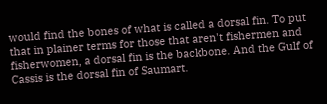would find the bones of what is called a dorsal fin. To put that in plainer terms for those that aren't fishermen and fisherwomen, a dorsal fin is the backbone. And the Gulf of Cassis is the dorsal fin of Saumart.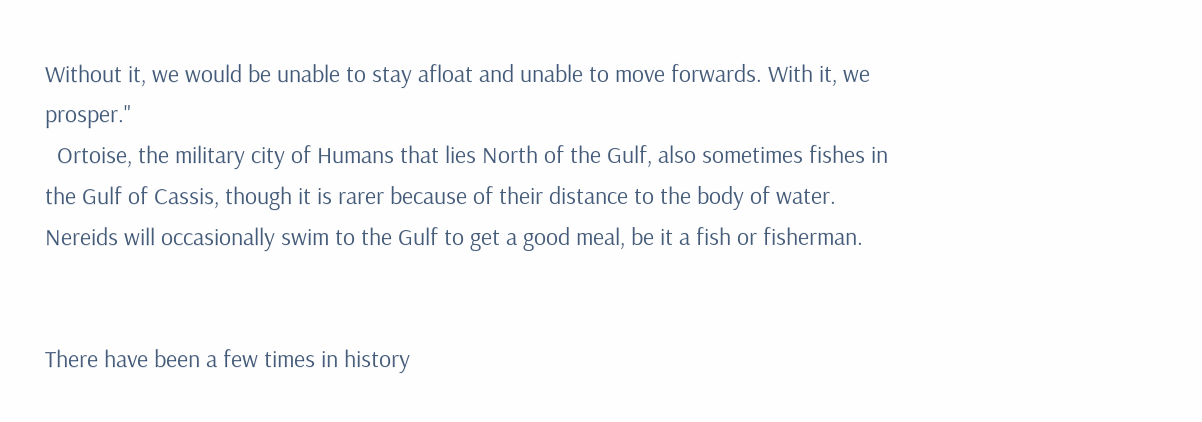Without it, we would be unable to stay afloat and unable to move forwards. With it, we prosper."
  Ortoise, the military city of Humans that lies North of the Gulf, also sometimes fishes in the Gulf of Cassis, though it is rarer because of their distance to the body of water. Nereids will occasionally swim to the Gulf to get a good meal, be it a fish or fisherman.


There have been a few times in history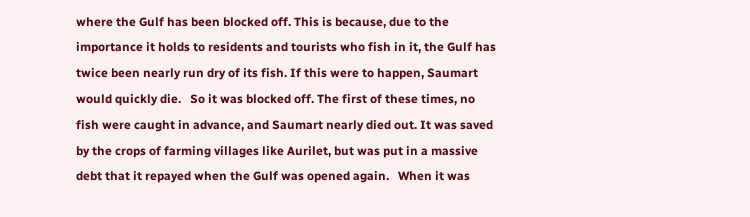where the Gulf has been blocked off. This is because, due to the importance it holds to residents and tourists who fish in it, the Gulf has twice been nearly run dry of its fish. If this were to happen, Saumart would quickly die.   So it was blocked off. The first of these times, no fish were caught in advance, and Saumart nearly died out. It was saved by the crops of farming villages like Aurilet, but was put in a massive debt that it repayed when the Gulf was opened again.   When it was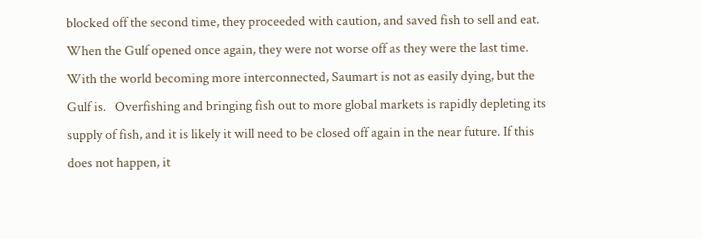blocked off the second time, they proceeded with caution, and saved fish to sell and eat. When the Gulf opened once again, they were not worse off as they were the last time. With the world becoming more interconnected, Saumart is not as easily dying, but the Gulf is.   Overfishing and bringing fish out to more global markets is rapidly depleting its supply of fish, and it is likely it will need to be closed off again in the near future. If this does not happen, it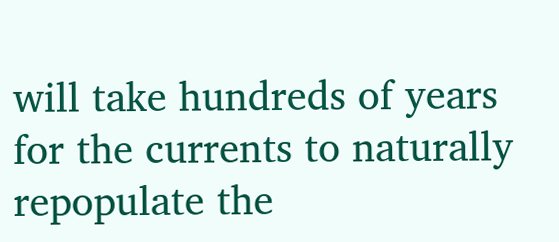will take hundreds of years for the currents to naturally repopulate the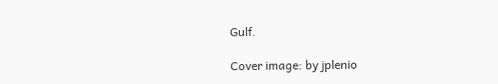Gulf.

Cover image: by jplenio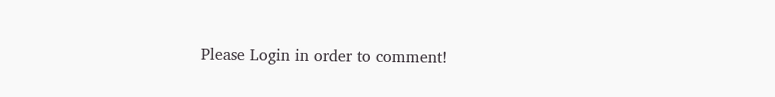Please Login in order to comment!